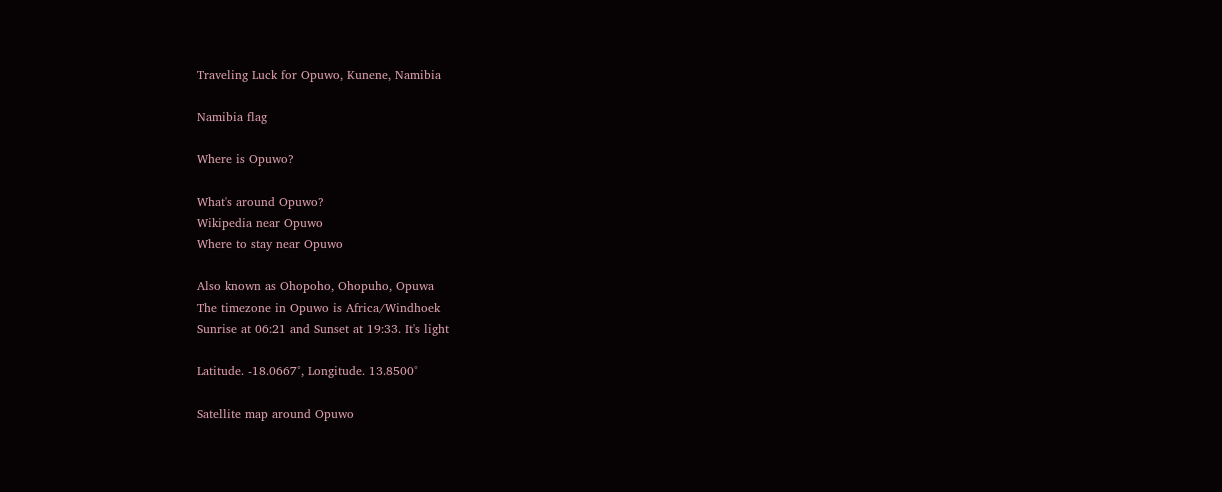Traveling Luck for Opuwo, Kunene, Namibia

Namibia flag

Where is Opuwo?

What's around Opuwo?
Wikipedia near Opuwo
Where to stay near Opuwo

Also known as Ohopoho, Ohopuho, Opuwa
The timezone in Opuwo is Africa/Windhoek
Sunrise at 06:21 and Sunset at 19:33. It's light

Latitude. -18.0667°, Longitude. 13.8500°

Satellite map around Opuwo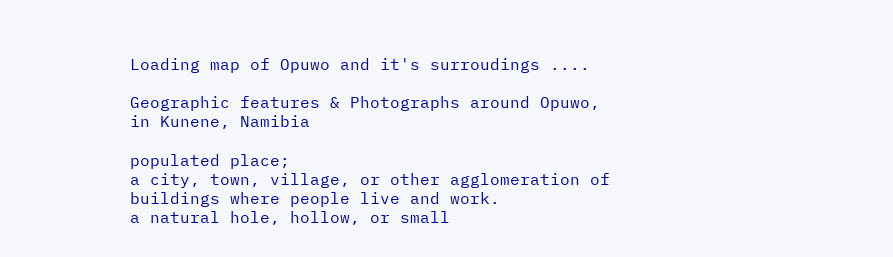Loading map of Opuwo and it's surroudings ....

Geographic features & Photographs around Opuwo, in Kunene, Namibia

populated place;
a city, town, village, or other agglomeration of buildings where people live and work.
a natural hole, hollow, or small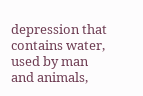depression that contains water, used by man and animals,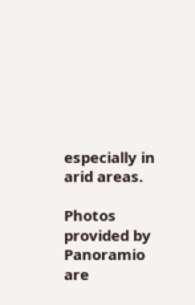especially in arid areas.

Photos provided by Panoramio are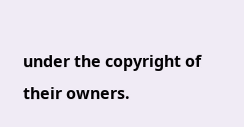under the copyright of their owners.